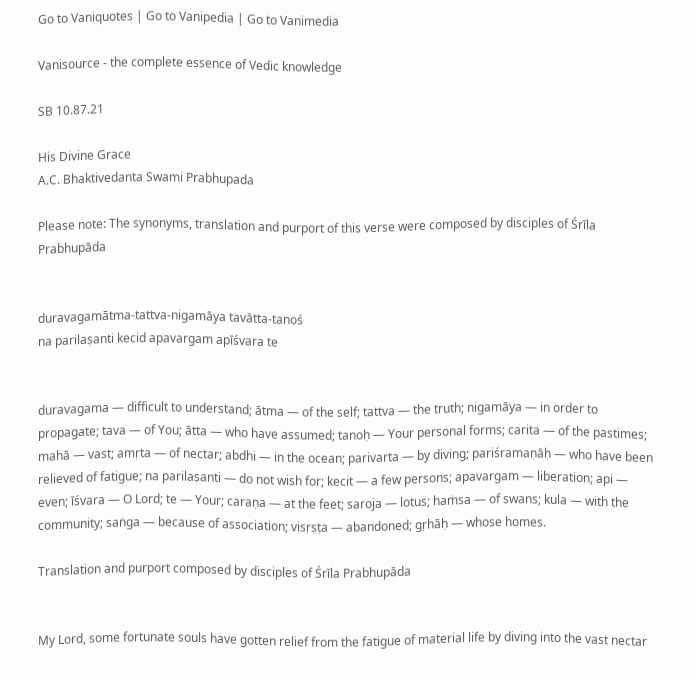Go to Vaniquotes | Go to Vanipedia | Go to Vanimedia

Vanisource - the complete essence of Vedic knowledge

SB 10.87.21

His Divine Grace
A.C. Bhaktivedanta Swami Prabhupada

Please note: The synonyms, translation and purport of this verse were composed by disciples of Śrīla Prabhupāda


duravagamātma-tattva-nigamāya tavātta-tanoś
na parilaṣanti kecid apavargam apīśvara te


duravagama — difficult to understand; ātma — of the self; tattva — the truth; nigamāya — in order to propagate; tava — of You; ātta — who have assumed; tanoḥ — Your personal forms; carita — of the pastimes; mahā — vast; amṛta — of nectar; abdhi — in the ocean; parivarta — by diving; pariśramaṇāḥ — who have been relieved of fatigue; na parilaṣanti — do not wish for; kecit — a few persons; apavargam — liberation; api — even; īśvara — O Lord; te — Your; caraṇa — at the feet; saroja — lotus; haṁsa — of swans; kula — with the community; saṅga — because of association; visṛṣṭa — abandoned; gṛhāḥ — whose homes.

Translation and purport composed by disciples of Śrīla Prabhupāda


My Lord, some fortunate souls have gotten relief from the fatigue of material life by diving into the vast nectar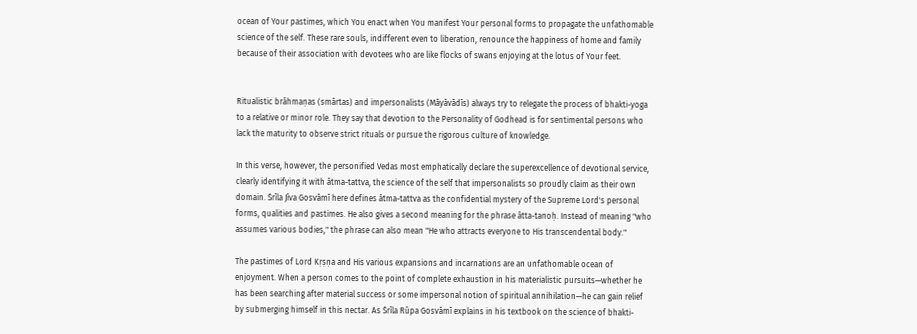ocean of Your pastimes, which You enact when You manifest Your personal forms to propagate the unfathomable science of the self. These rare souls, indifferent even to liberation, renounce the happiness of home and family because of their association with devotees who are like flocks of swans enjoying at the lotus of Your feet.


Ritualistic brāhmaṇas (smārtas) and impersonalists (Māyāvādīs) always try to relegate the process of bhakti-yoga to a relative or minor role. They say that devotion to the Personality of Godhead is for sentimental persons who lack the maturity to observe strict rituals or pursue the rigorous culture of knowledge.

In this verse, however, the personified Vedas most emphatically declare the superexcellence of devotional service, clearly identifying it with ātma-tattva, the science of the self that impersonalists so proudly claim as their own domain. Śrīla Jīva Gosvāmī here defines ātma-tattva as the confidential mystery of the Supreme Lord's personal forms, qualities and pastimes. He also gives a second meaning for the phrase ātta-tanoḥ. Instead of meaning "who assumes various bodies," the phrase can also mean "He who attracts everyone to His transcendental body."

The pastimes of Lord Kṛṣṇa and His various expansions and incarnations are an unfathomable ocean of enjoyment. When a person comes to the point of complete exhaustion in his materialistic pursuits—whether he has been searching after material success or some impersonal notion of spiritual annihilation—he can gain relief by submerging himself in this nectar. As Śrīla Rūpa Gosvāmī explains in his textbook on the science of bhakti-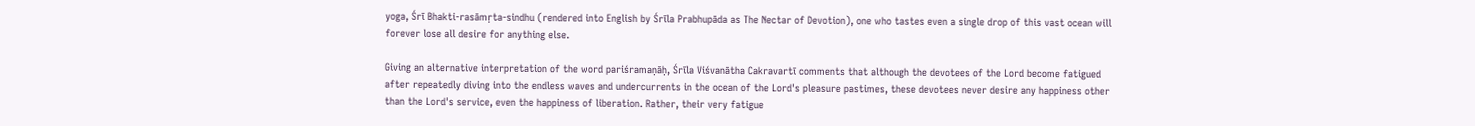yoga, Śrī Bhakti-rasāmṛta-sindhu (rendered into English by Śrīla Prabhupāda as The Nectar of Devotion), one who tastes even a single drop of this vast ocean will forever lose all desire for anything else.

Giving an alternative interpretation of the word pariśramaṇāḥ, Śrīla Viśvanātha Cakravartī comments that although the devotees of the Lord become fatigued after repeatedly diving into the endless waves and undercurrents in the ocean of the Lord's pleasure pastimes, these devotees never desire any happiness other than the Lord's service, even the happiness of liberation. Rather, their very fatigue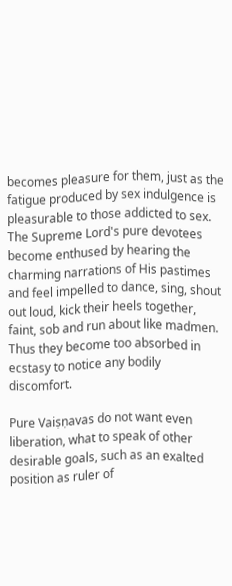becomes pleasure for them, just as the fatigue produced by sex indulgence is pleasurable to those addicted to sex. The Supreme Lord's pure devotees become enthused by hearing the charming narrations of His pastimes and feel impelled to dance, sing, shout out loud, kick their heels together, faint, sob and run about like madmen. Thus they become too absorbed in ecstasy to notice any bodily discomfort.

Pure Vaiṣṇavas do not want even liberation, what to speak of other desirable goals, such as an exalted position as ruler of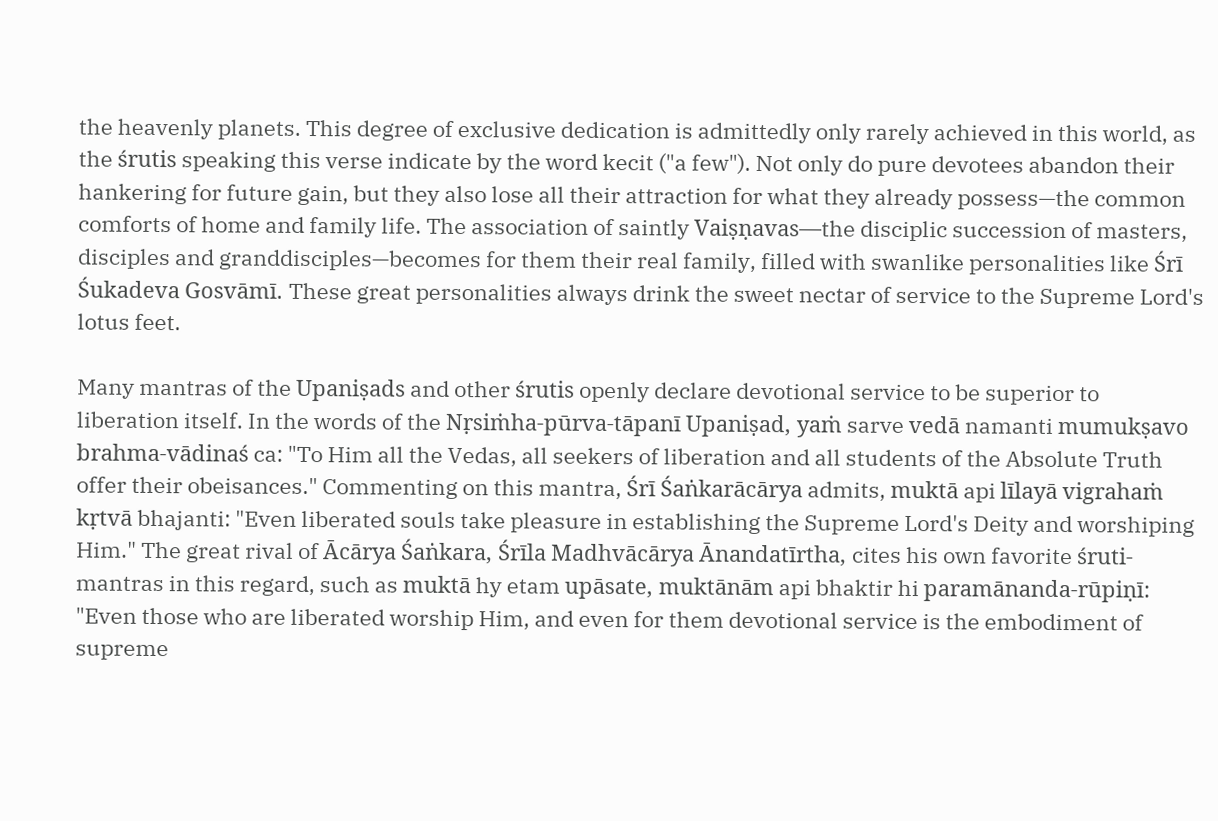the heavenly planets. This degree of exclusive dedication is admittedly only rarely achieved in this world, as the śrutis speaking this verse indicate by the word kecit ("a few"). Not only do pure devotees abandon their hankering for future gain, but they also lose all their attraction for what they already possess—the common comforts of home and family life. The association of saintly Vaiṣṇavas—the disciplic succession of masters, disciples and granddisciples—becomes for them their real family, filled with swanlike personalities like Śrī Śukadeva Gosvāmī. These great personalities always drink the sweet nectar of service to the Supreme Lord's lotus feet.

Many mantras of the Upaniṣads and other śrutis openly declare devotional service to be superior to liberation itself. In the words of the Nṛsiṁha-pūrva-tāpanī Upaniṣad, yaṁ sarve vedā namanti mumukṣavo brahma-vādinaś ca: "To Him all the Vedas, all seekers of liberation and all students of the Absolute Truth offer their obeisances." Commenting on this mantra, Śrī Śaṅkarācārya admits, muktā api līlayā vigrahaṁ kṛtvā bhajanti: "Even liberated souls take pleasure in establishing the Supreme Lord's Deity and worshiping Him." The great rival of Ācārya Śaṅkara, Śrīla Madhvācārya Ānandatīrtha, cites his own favorite śruti-mantras in this regard, such as muktā hy etam upāsate, muktānām api bhaktir hi paramānanda-rūpiṇī: "Even those who are liberated worship Him, and even for them devotional service is the embodiment of supreme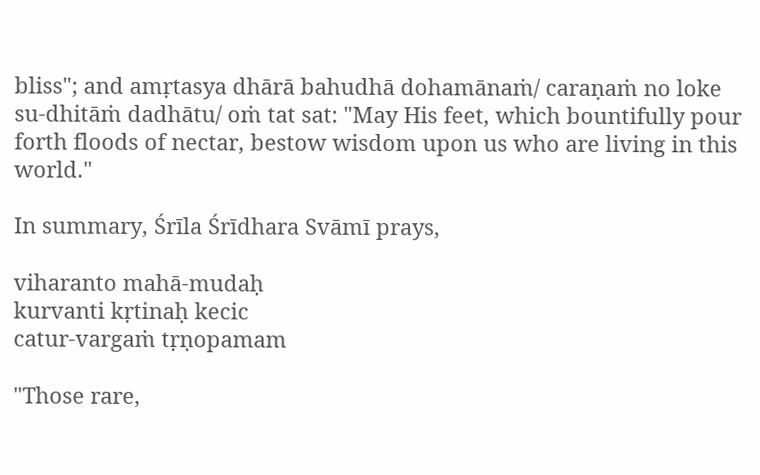bliss"; and amṛtasya dhārā bahudhā dohamānaṁ/ caraṇaṁ no loke su-dhitāṁ dadhātu/ oṁ tat sat: "May His feet, which bountifully pour forth floods of nectar, bestow wisdom upon us who are living in this world."

In summary, Śrīla Śrīdhara Svāmī prays,

viharanto mahā-mudaḥ
kurvanti kṛtinaḥ kecic
catur-vargaṁ tṛṇopamam

"Those rare,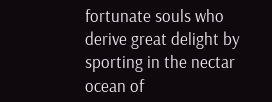fortunate souls who derive great delight by sporting in the nectar ocean of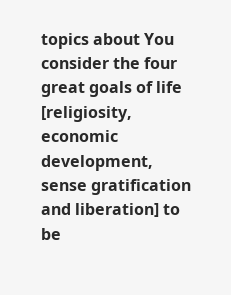topics about You consider the four great goals of life [religiosity, economic development, sense gratification and liberation] to be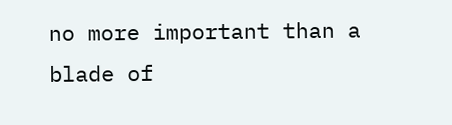no more important than a blade of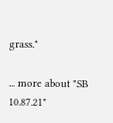grass."

... more about "SB 10.87.21"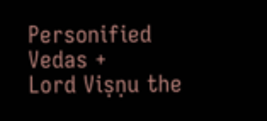Personified Vedas +
Lord Viṣṇu the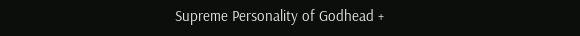Supreme Personality of Godhead +